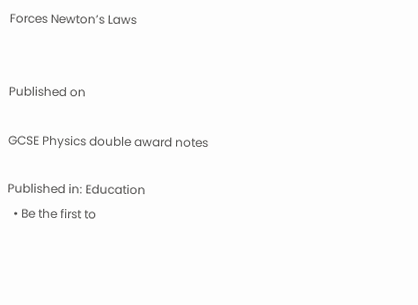Forces Newton’s Laws


Published on

GCSE Physics double award notes

Published in: Education
  • Be the first to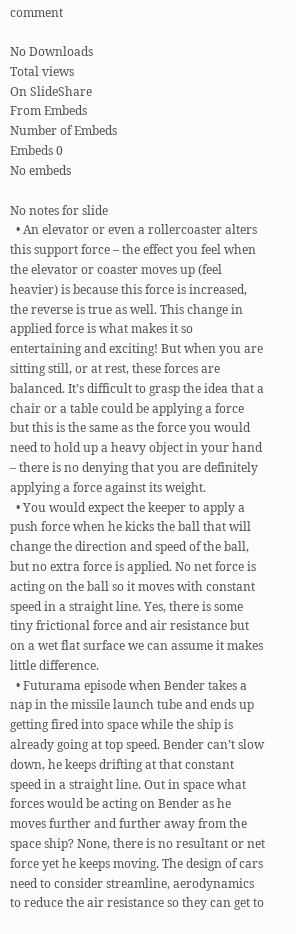comment

No Downloads
Total views
On SlideShare
From Embeds
Number of Embeds
Embeds 0
No embeds

No notes for slide
  • An elevator or even a rollercoaster alters this support force – the effect you feel when the elevator or coaster moves up (feel heavier) is because this force is increased, the reverse is true as well. This change in applied force is what makes it so entertaining and exciting! But when you are sitting still, or at rest, these forces are balanced. It’s difficult to grasp the idea that a chair or a table could be applying a force but this is the same as the force you would need to hold up a heavy object in your hand – there is no denying that you are definitely applying a force against its weight.
  • You would expect the keeper to apply a push force when he kicks the ball that will change the direction and speed of the ball, but no extra force is applied. No net force is acting on the ball so it moves with constant speed in a straight line. Yes, there is some tiny frictional force and air resistance but on a wet flat surface we can assume it makes little difference.
  • Futurama episode when Bender takes a nap in the missile launch tube and ends up getting fired into space while the ship is already going at top speed. Bender can’t slow down, he keeps drifting at that constant speed in a straight line. Out in space what forces would be acting on Bender as he moves further and further away from the space ship? None, there is no resultant or net force yet he keeps moving. The design of cars need to consider streamline, aerodynamics to reduce the air resistance so they can get to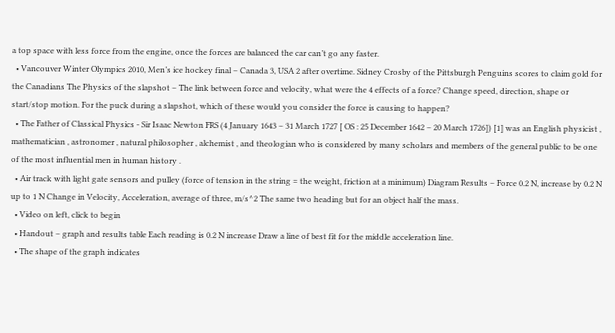a top space with less force from the engine, once the forces are balanced the car can’t go any faster.
  • Vancouver Winter Olympics 2010, Men’s ice hockey final – Canada 3, USA 2 after overtime. Sidney Crosby of the Pittsburgh Penguins scores to claim gold for the Canadians The Physics of the slapshot – The link between force and velocity, what were the 4 effects of a force? Change speed, direction, shape or start/stop motion. For the puck during a slapshot, which of these would you consider the force is causing to happen?
  • The Father of Classical Physics - Sir Isaac Newton FRS (4 January 1643 – 31 March 1727 [ OS : 25 December 1642 – 20 March 1726]) [1] was an English physicist , mathematician , astronomer , natural philosopher , alchemist , and theologian who is considered by many scholars and members of the general public to be one of the most influential men in human history .
  • Air track with light gate sensors and pulley (force of tension in the string = the weight, friction at a minimum) Diagram Results – Force 0.2 N, increase by 0.2 N up to 1 N Change in Velocity, Acceleration, average of three, m/s^2 The same two heading but for an object half the mass.
  • Video on left, click to begin
  • Handout – graph and results table Each reading is 0.2 N increase Draw a line of best fit for the middle acceleration line.
  • The shape of the graph indicates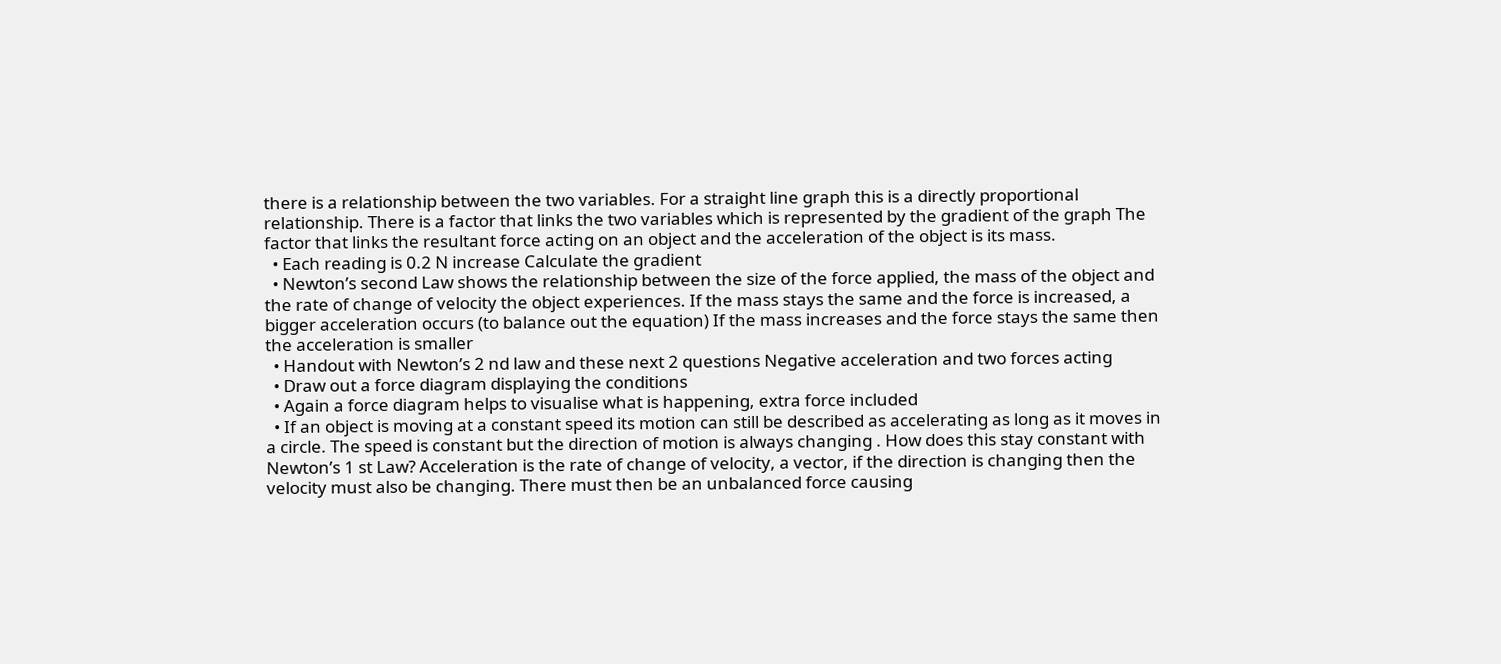there is a relationship between the two variables. For a straight line graph this is a directly proportional relationship. There is a factor that links the two variables which is represented by the gradient of the graph The factor that links the resultant force acting on an object and the acceleration of the object is its mass.
  • Each reading is 0.2 N increase Calculate the gradient
  • Newton’s second Law shows the relationship between the size of the force applied, the mass of the object and the rate of change of velocity the object experiences. If the mass stays the same and the force is increased, a bigger acceleration occurs (to balance out the equation) If the mass increases and the force stays the same then the acceleration is smaller
  • Handout with Newton’s 2 nd law and these next 2 questions Negative acceleration and two forces acting
  • Draw out a force diagram displaying the conditions
  • Again a force diagram helps to visualise what is happening, extra force included
  • If an object is moving at a constant speed its motion can still be described as accelerating as long as it moves in a circle. The speed is constant but the direction of motion is always changing . How does this stay constant with Newton’s 1 st Law? Acceleration is the rate of change of velocity, a vector, if the direction is changing then the velocity must also be changing. There must then be an unbalanced force causing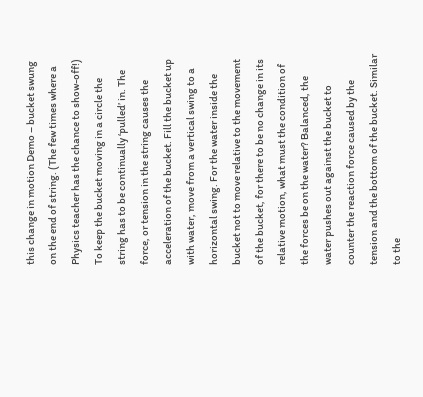this change in motion Demo – bucket swung on the end of string. (The few times where a Physics teacher has the chance to show-off!) To keep the bucket moving in a circle the string has to be continually ‘pulled’ in. The force, or tension in the string causes the acceleration of the bucket. Fill the bucket up with water, move from a vertical swing to a horizontal swing. For the water inside the bucket not to move relative to the movement of the bucket, for there to be no change in its relative motion, what must the condition of the forces be on the water? Balanced, the water pushes out against the bucket to counter the reaction force caused by the tension and the bottom of the bucket. Similar to the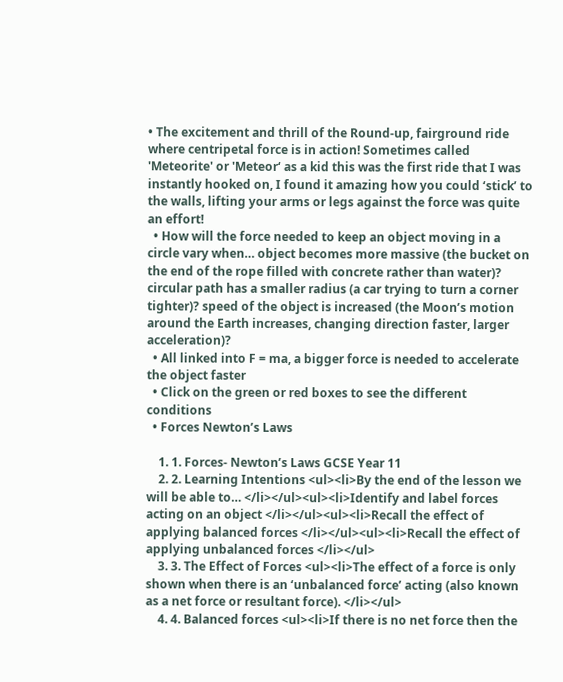• The excitement and thrill of the Round-up, fairground ride where centripetal force is in action! Sometimes called 'Meteorite' or 'Meteor‘ as a kid this was the first ride that I was instantly hooked on, I found it amazing how you could ‘stick’ to the walls, lifting your arms or legs against the force was quite an effort!
  • How will the force needed to keep an object moving in a circle vary when… object becomes more massive (the bucket on the end of the rope filled with concrete rather than water)? circular path has a smaller radius (a car trying to turn a corner tighter)? speed of the object is increased (the Moon’s motion around the Earth increases, changing direction faster, larger acceleration)?
  • All linked into F = ma, a bigger force is needed to accelerate the object faster
  • Click on the green or red boxes to see the different conditions
  • Forces Newton’s Laws

    1. 1. Forces- Newton’s Laws GCSE Year 11
    2. 2. Learning Intentions <ul><li>By the end of the lesson we will be able to… </li></ul><ul><li>Identify and label forces acting on an object </li></ul><ul><li>Recall the effect of applying balanced forces </li></ul><ul><li>Recall the effect of applying unbalanced forces </li></ul>
    3. 3. The Effect of Forces <ul><li>The effect of a force is only shown when there is an ‘unbalanced force’ acting (also known as a net force or resultant force). </li></ul>
    4. 4. Balanced forces <ul><li>If there is no net force then the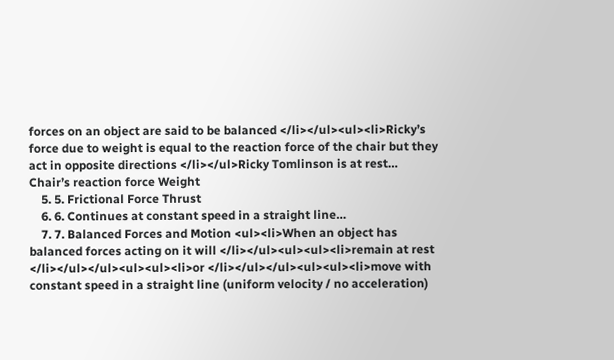forces on an object are said to be balanced </li></ul><ul><li>Ricky’s force due to weight is equal to the reaction force of the chair but they act in opposite directions </li></ul>Ricky Tomlinson is at rest… Chair’s reaction force Weight
    5. 5. Frictional Force Thrust
    6. 6. Continues at constant speed in a straight line…
    7. 7. Balanced Forces and Motion <ul><li>When an object has balanced forces acting on it will </li></ul><ul><ul><li>remain at rest </li></ul></ul><ul><ul><li>or </li></ul></ul><ul><ul><li>move with constant speed in a straight line (uniform velocity / no acceleration)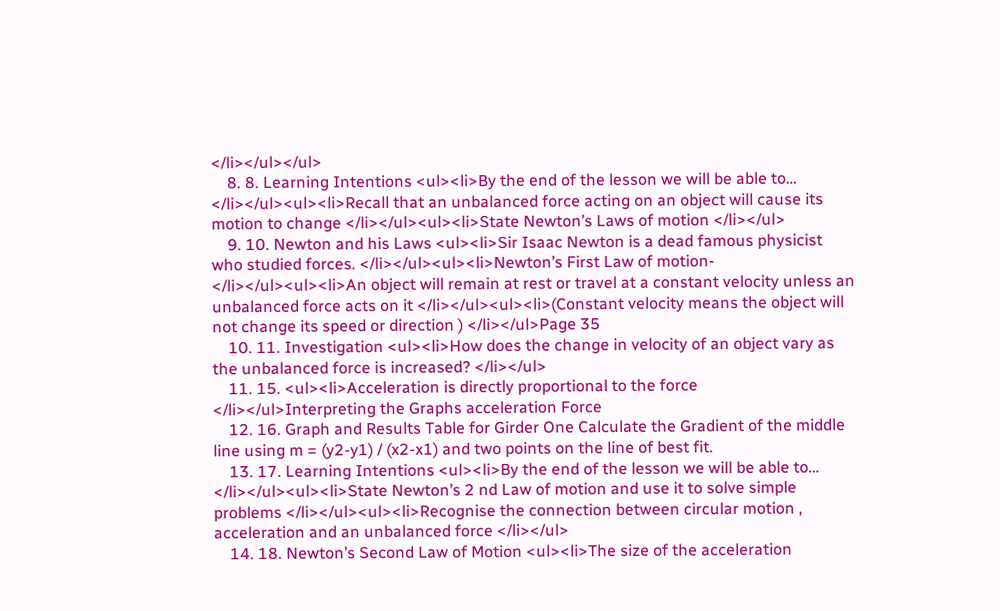</li></ul></ul>
    8. 8. Learning Intentions <ul><li>By the end of the lesson we will be able to… </li></ul><ul><li>Recall that an unbalanced force acting on an object will cause its motion to change </li></ul><ul><li>State Newton’s Laws of motion </li></ul>
    9. 10. Newton and his Laws <ul><li>Sir Isaac Newton is a dead famous physicist who studied forces. </li></ul><ul><li>Newton’s First Law of motion- </li></ul><ul><li>An object will remain at rest or travel at a constant velocity unless an unbalanced force acts on it </li></ul><ul><li>(Constant velocity means the object will not change its speed or direction ) </li></ul>Page 35
    10. 11. Investigation <ul><li>How does the change in velocity of an object vary as the unbalanced force is increased? </li></ul>
    11. 15. <ul><li>Acceleration is directly proportional to the force </li></ul>Interpreting the Graphs acceleration Force
    12. 16. Graph and Results Table for Girder One Calculate the Gradient of the middle line using m = (y2-y1) / (x2-x1) and two points on the line of best fit.
    13. 17. Learning Intentions <ul><li>By the end of the lesson we will be able to… </li></ul><ul><li>State Newton’s 2 nd Law of motion and use it to solve simple problems </li></ul><ul><li>Recognise the connection between circular motion , acceleration and an unbalanced force </li></ul>
    14. 18. Newton’s Second Law of Motion <ul><li>The size of the acceleration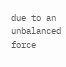due to an unbalanced force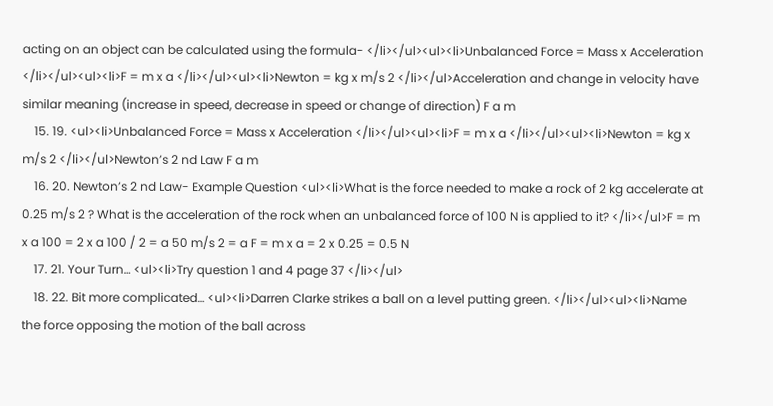acting on an object can be calculated using the formula- </li></ul><ul><li>Unbalanced Force = Mass x Acceleration </li></ul><ul><li>F = m x a </li></ul><ul><li>Newton = kg x m/s 2 </li></ul>Acceleration and change in velocity have similar meaning (increase in speed, decrease in speed or change of direction) F a m
    15. 19. <ul><li>Unbalanced Force = Mass x Acceleration </li></ul><ul><li>F = m x a </li></ul><ul><li>Newton = kg x m/s 2 </li></ul>Newton’s 2 nd Law F a m
    16. 20. Newton’s 2 nd Law- Example Question <ul><li>What is the force needed to make a rock of 2 kg accelerate at 0.25 m/s 2 ? What is the acceleration of the rock when an unbalanced force of 100 N is applied to it? </li></ul>F = m x a 100 = 2 x a 100 / 2 = a 50 m/s 2 = a F = m x a = 2 x 0.25 = 0.5 N
    17. 21. Your Turn… <ul><li>Try question 1 and 4 page 37 </li></ul>
    18. 22. Bit more complicated… <ul><li>Darren Clarke strikes a ball on a level putting green. </li></ul><ul><li>Name the force opposing the motion of the ball across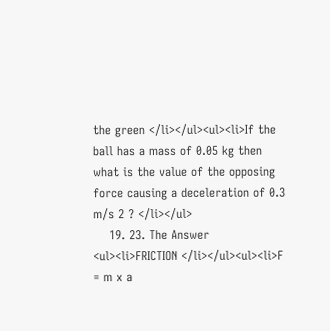the green </li></ul><ul><li>If the ball has a mass of 0.05 kg then what is the value of the opposing force causing a deceleration of 0.3 m/s 2 ? </li></ul>
    19. 23. The Answer <ul><li>FRICTION </li></ul><ul><li>F = m x a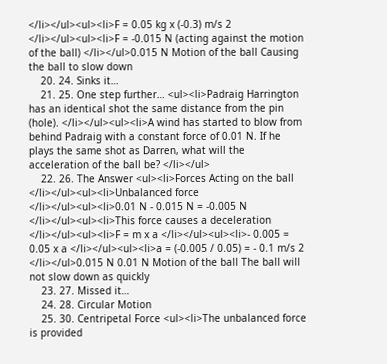</li></ul><ul><li>F = 0.05 kg x (-0.3) m/s 2 </li></ul><ul><li>F = -0.015 N (acting against the motion of the ball) </li></ul>0.015 N Motion of the ball Causing the ball to slow down
    20. 24. Sinks it…
    21. 25. One step further… <ul><li>Padraig Harrington has an identical shot the same distance from the pin (hole). </li></ul><ul><li>A wind has started to blow from behind Padraig with a constant force of 0.01 N. If he plays the same shot as Darren, what will the acceleration of the ball be? </li></ul>
    22. 26. The Answer <ul><li>Forces Acting on the ball </li></ul><ul><li>Unbalanced force </li></ul><ul><li>0.01 N - 0.015 N = -0.005 N </li></ul><ul><li>This force causes a deceleration </li></ul><ul><li>F = m x a </li></ul><ul><li>- 0.005 = 0.05 x a </li></ul><ul><li>a = (-0.005 / 0.05) = - 0.1 m/s 2 </li></ul>0.015 N 0.01 N Motion of the ball The ball will not slow down as quickly
    23. 27. Missed it…
    24. 28. Circular Motion
    25. 30. Centripetal Force <ul><li>The unbalanced force is provided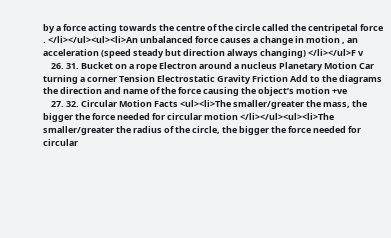by a force acting towards the centre of the circle called the centripetal force . </li></ul><ul><li>An unbalanced force causes a change in motion , an acceleration (speed steady but direction always changing) </li></ul>F v
    26. 31. Bucket on a rope Electron around a nucleus Planetary Motion Car turning a corner Tension Electrostatic Gravity Friction Add to the diagrams the direction and name of the force causing the object’s motion +ve
    27. 32. Circular Motion Facts <ul><li>The smaller/greater the mass, the bigger the force needed for circular motion </li></ul><ul><li>The smaller/greater the radius of the circle, the bigger the force needed for circular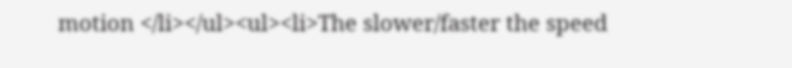motion </li></ul><ul><li>The slower/faster the speed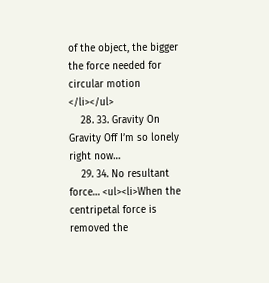of the object, the bigger the force needed for circular motion </li></ul>
    28. 33. Gravity On Gravity Off I’m so lonely right now…
    29. 34. No resultant force… <ul><li>When the centripetal force is removed the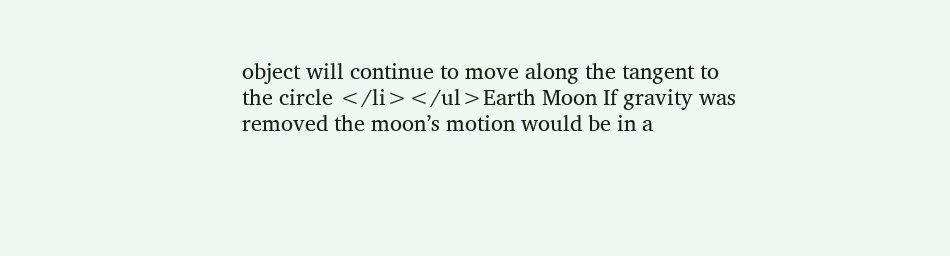object will continue to move along the tangent to the circle </li></ul>Earth Moon If gravity was removed the moon’s motion would be in a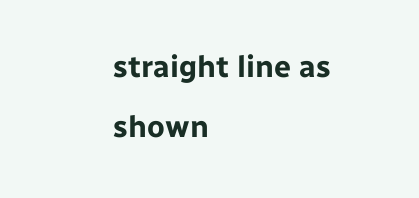straight line as shown